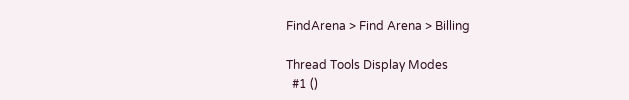FindArena > Find Arena > Billing

Thread Tools Display Modes
  #1 ()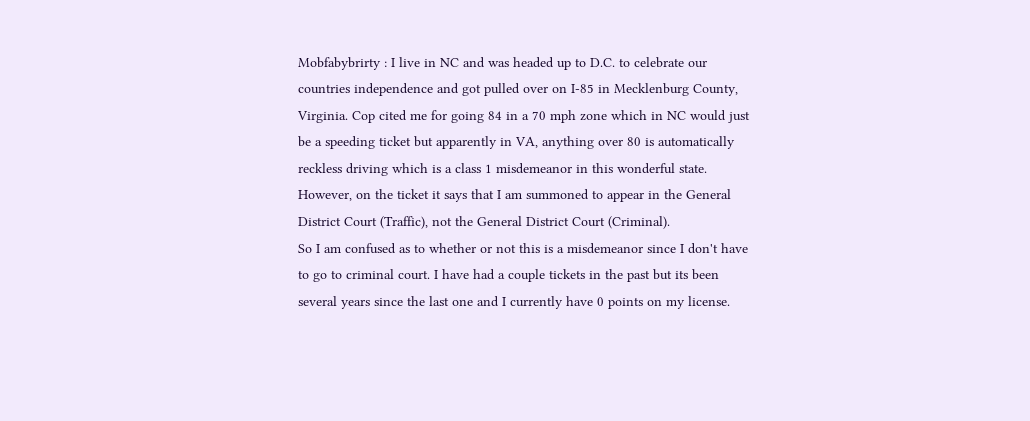Mobfabybrirty : I live in NC and was headed up to D.C. to celebrate our countries independence and got pulled over on I-85 in Mecklenburg County, Virginia. Cop cited me for going 84 in a 70 mph zone which in NC would just be a speeding ticket but apparently in VA, anything over 80 is automatically reckless driving which is a class 1 misdemeanor in this wonderful state. However, on the ticket it says that I am summoned to appear in the General District Court (Traffic), not the General District Court (Criminal).
So I am confused as to whether or not this is a misdemeanor since I don't have to go to criminal court. I have had a couple tickets in the past but its been several years since the last one and I currently have 0 points on my license.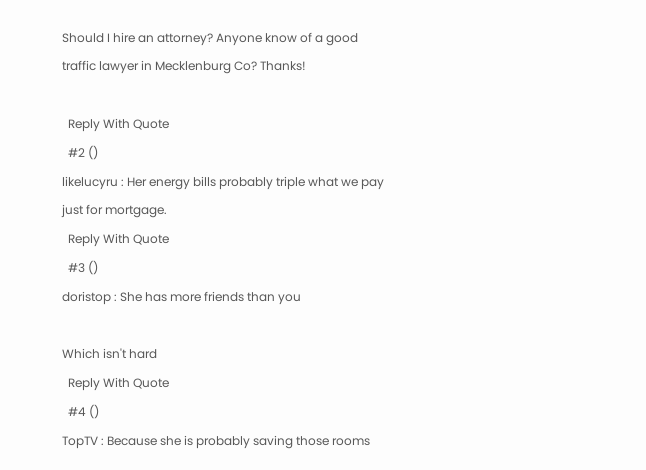Should I hire an attorney? Anyone know of a good traffic lawyer in Mecklenburg Co? Thanks!

  Reply With Quote
  #2 ()
likelucyru : Her energy bills probably triple what we pay just for mortgage.
  Reply With Quote
  #3 ()
doristop : She has more friends than you

Which isn't hard
  Reply With Quote
  #4 ()
TopTV : Because she is probably saving those rooms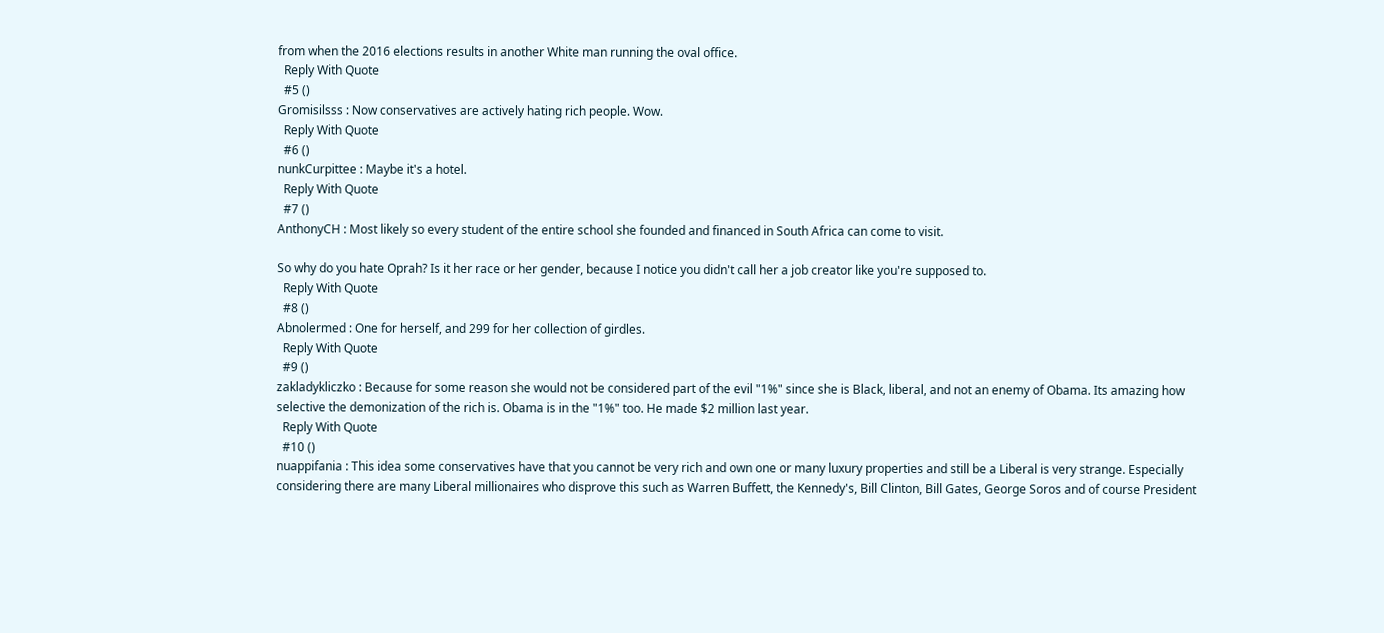from when the 2016 elections results in another White man running the oval office.
  Reply With Quote
  #5 ()
Gromisilsss : Now conservatives are actively hating rich people. Wow.
  Reply With Quote
  #6 ()
nunkCurpittee : Maybe it's a hotel.
  Reply With Quote
  #7 ()
AnthonyCH : Most likely so every student of the entire school she founded and financed in South Africa can come to visit.

So why do you hate Oprah? Is it her race or her gender, because I notice you didn't call her a job creator like you're supposed to.
  Reply With Quote
  #8 ()
Abnolermed : One for herself, and 299 for her collection of girdles.
  Reply With Quote
  #9 ()
zakladykliczko : Because for some reason she would not be considered part of the evil "1%" since she is Black, liberal, and not an enemy of Obama. Its amazing how selective the demonization of the rich is. Obama is in the "1%" too. He made $2 million last year.
  Reply With Quote
  #10 ()
nuappifania : This idea some conservatives have that you cannot be very rich and own one or many luxury properties and still be a Liberal is very strange. Especially considering there are many Liberal millionaires who disprove this such as Warren Buffett, the Kennedy's, Bill Clinton, Bill Gates, George Soros and of course President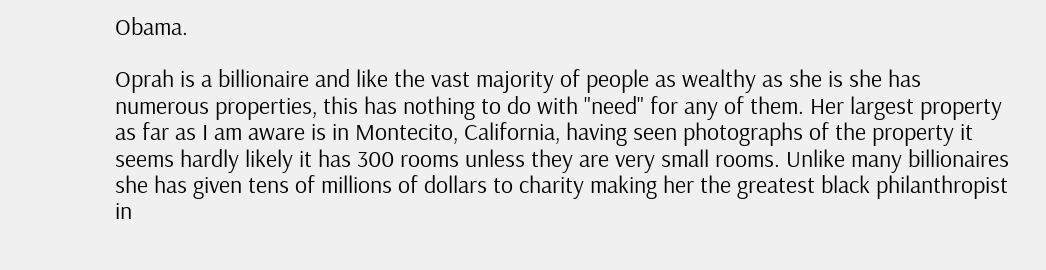Obama.

Oprah is a billionaire and like the vast majority of people as wealthy as she is she has numerous properties, this has nothing to do with "need" for any of them. Her largest property as far as I am aware is in Montecito, California, having seen photographs of the property it seems hardly likely it has 300 rooms unless they are very small rooms. Unlike many billionaires she has given tens of millions of dollars to charity making her the greatest black philanthropist in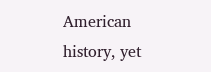American history, yet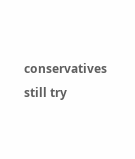conservatives still try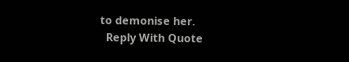to demonise her.
  Reply With Quote